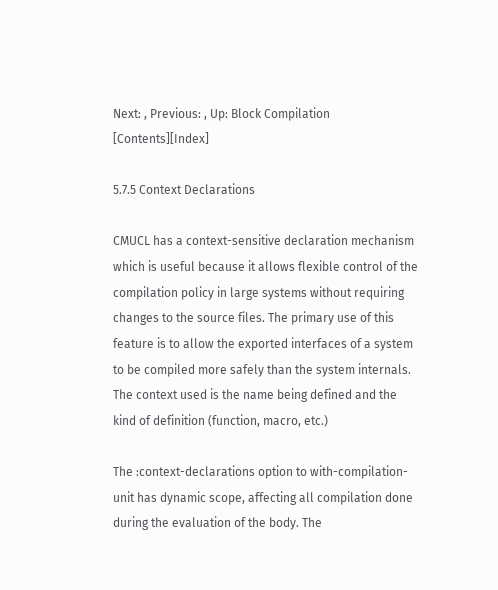Next: , Previous: , Up: Block Compilation   [Contents][Index]

5.7.5 Context Declarations

CMUCL has a context-sensitive declaration mechanism which is useful because it allows flexible control of the compilation policy in large systems without requiring changes to the source files. The primary use of this feature is to allow the exported interfaces of a system to be compiled more safely than the system internals. The context used is the name being defined and the kind of definition (function, macro, etc.)

The :context-declarations option to with-compilation-unit has dynamic scope, affecting all compilation done during the evaluation of the body. The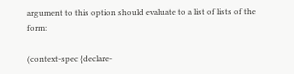argument to this option should evaluate to a list of lists of the form:

(context-spec {declare-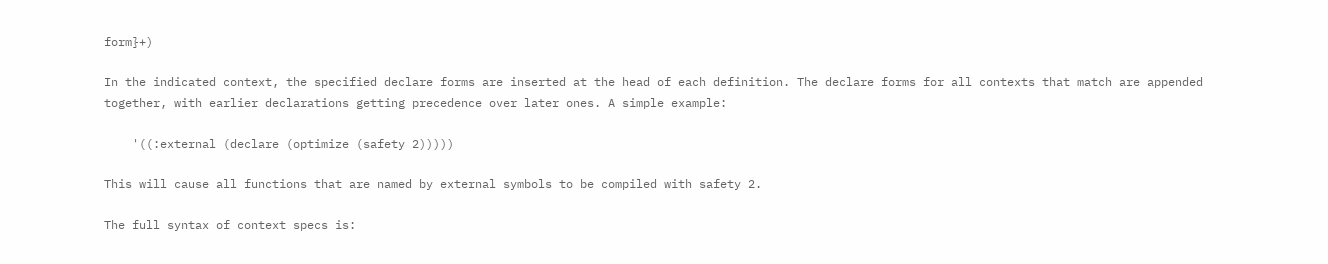form}+)

In the indicated context, the specified declare forms are inserted at the head of each definition. The declare forms for all contexts that match are appended together, with earlier declarations getting precedence over later ones. A simple example:

    '((:external (declare (optimize (safety 2)))))

This will cause all functions that are named by external symbols to be compiled with safety 2.

The full syntax of context specs is: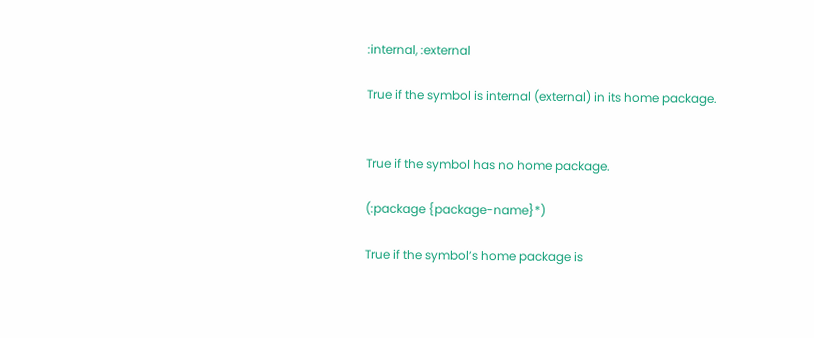:internal, :external

True if the symbol is internal (external) in its home package.


True if the symbol has no home package.

(:package {package-name}*)

True if the symbol’s home package is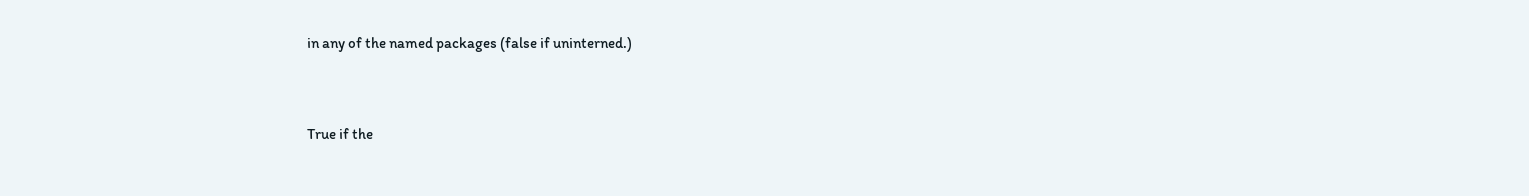in any of the named packages (false if uninterned.)


True if the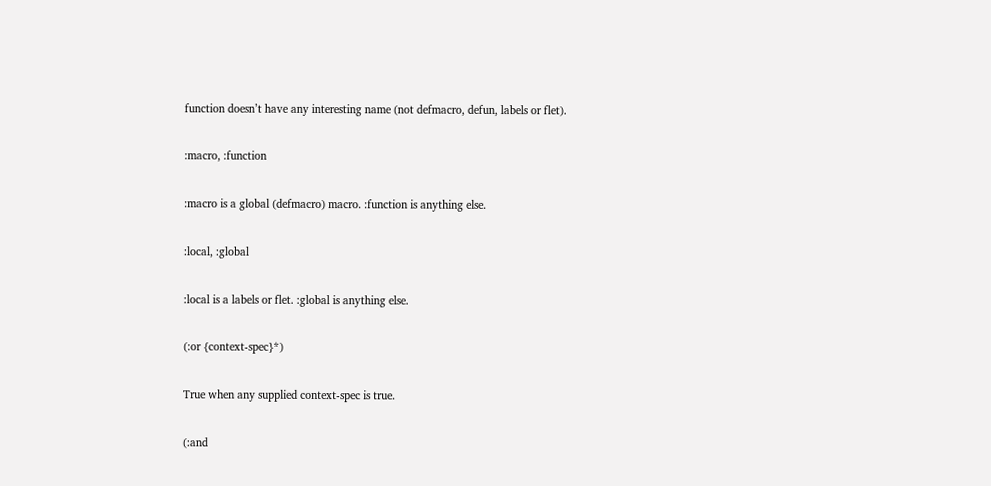function doesn’t have any interesting name (not defmacro, defun, labels or flet).

:macro, :function

:macro is a global (defmacro) macro. :function is anything else.

:local, :global

:local is a labels or flet. :global is anything else.

(:or {context-spec}*)

True when any supplied context-spec is true.

(:and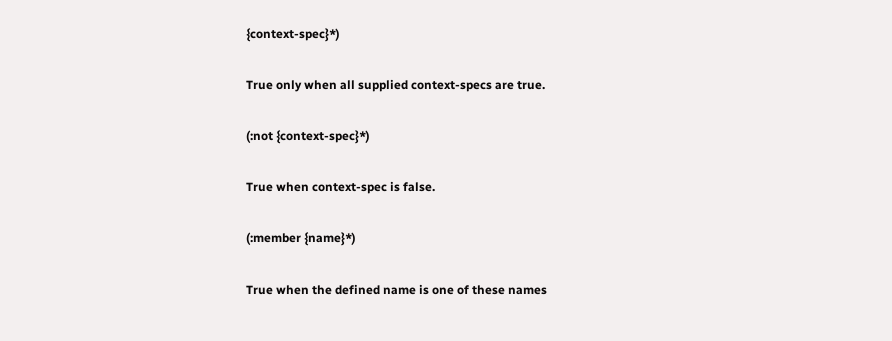{context-spec}*)

True only when all supplied context-specs are true.

(:not {context-spec}*)

True when context-spec is false.

(:member {name}*)

True when the defined name is one of these names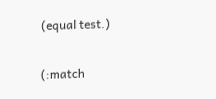(equal test.)

(:match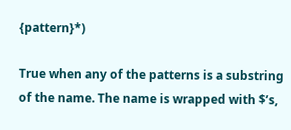{pattern}*)

True when any of the patterns is a substring of the name. The name is wrapped with $’s,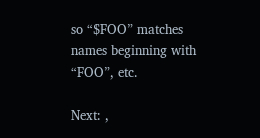so “$FOO” matches names beginning with “FOO”, etc.

Next: ,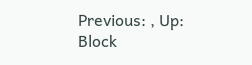Previous: , Up: Block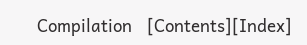Compilation   [Contents][Index]